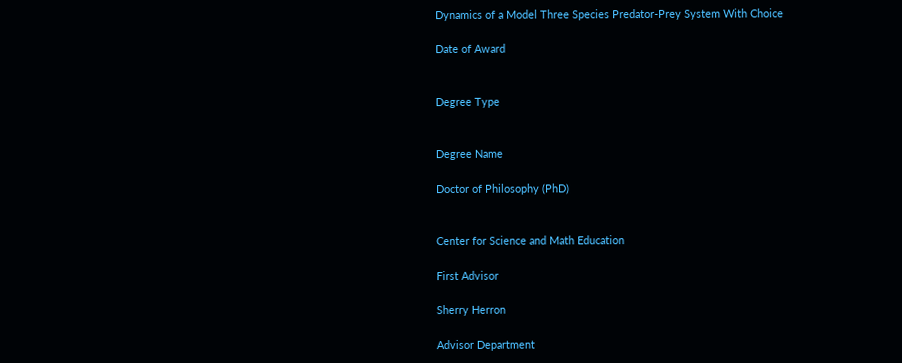Dynamics of a Model Three Species Predator-Prey System With Choice

Date of Award


Degree Type


Degree Name

Doctor of Philosophy (PhD)


Center for Science and Math Education

First Advisor

Sherry Herron

Advisor Department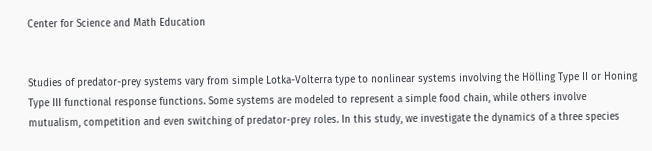Center for Science and Math Education


Studies of predator-prey systems vary from simple Lotka-Volterra type to nonlinear systems involving the Hölling Type II or Honing Type III functional response functions. Some systems are modeled to represent a simple food chain, while others involve mutualism, competition and even switching of predator-prey roles. In this study, we investigate the dynamics of a three species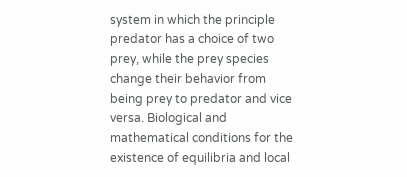system in which the principle predator has a choice of two prey, while the prey species change their behavior from being prey to predator and vice versa. Biological and mathematical conditions for the existence of equilibria and local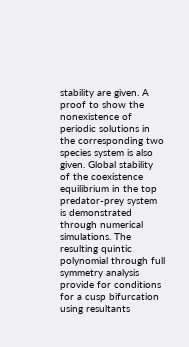stability are given. A proof to show the nonexistence of periodic solutions in the corresponding two species system is also given. Global stability of the coexistence equilibrium in the top predator-prey system is demonstrated through numerical simulations. The resulting quintic polynomial through full symmetry analysis provide for conditions for a cusp bifurcation using resultants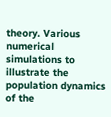theory. Various numerical simulations to illustrate the population dynamics of the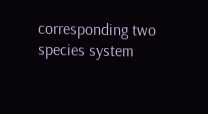corresponding two species system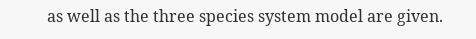as well as the three species system model are given.